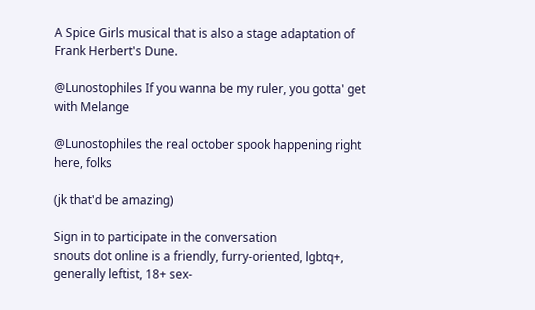A Spice Girls musical that is also a stage adaptation of Frank Herbert's Dune.

@Lunostophiles If you wanna be my ruler, you gotta' get with Melange

@Lunostophiles the real october spook happening right here, folks

(jk that'd be amazing)

Sign in to participate in the conversation
snouts dot online is a friendly, furry-oriented, lgbtq+, generally leftist, 18+ sex-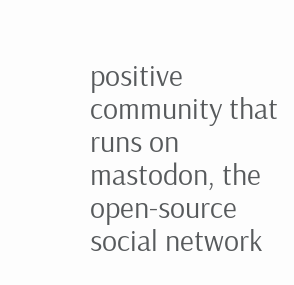positive community that runs on mastodon, the open-source social network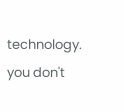technology. you don't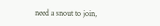need a snout to join,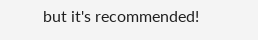but it's recommended!